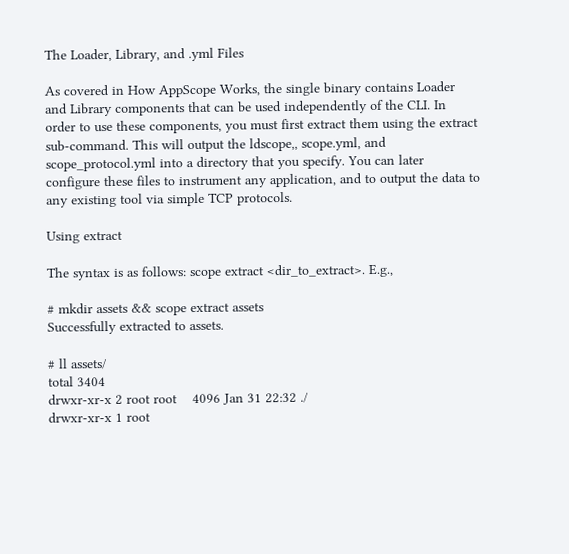The Loader, Library, and .yml Files

As covered in How AppScope Works, the single binary contains Loader and Library components that can be used independently of the CLI. In order to use these components, you must first extract them using the extract sub-command. This will output the ldscope,, scope.yml, and scope_protocol.yml into a directory that you specify. You can later configure these files to instrument any application, and to output the data to any existing tool via simple TCP protocols.

Using extract

The syntax is as follows: scope extract <dir_to_extract>. E.g.,

# mkdir assets && scope extract assets
Successfully extracted to assets.

# ll assets/
total 3404
drwxr-xr-x 2 root root    4096 Jan 31 22:32 ./
drwxr-xr-x 1 root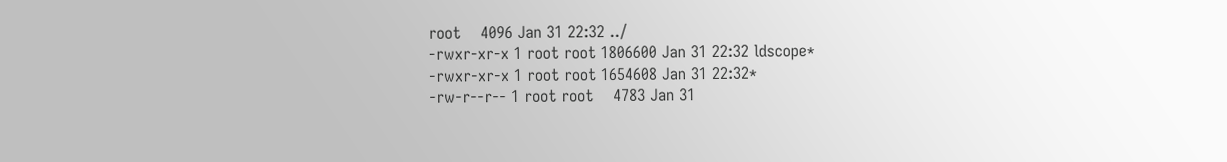root    4096 Jan 31 22:32 ../
-rwxr-xr-x 1 root root 1806600 Jan 31 22:32 ldscope*
-rwxr-xr-x 1 root root 1654608 Jan 31 22:32*
-rw-r--r-- 1 root root    4783 Jan 31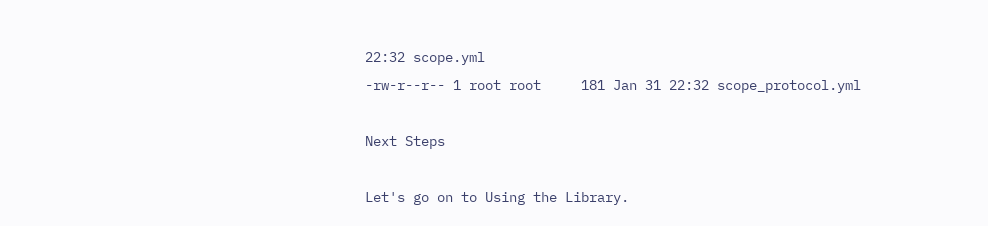22:32 scope.yml
-rw-r--r-- 1 root root     181 Jan 31 22:32 scope_protocol.yml

Next Steps

Let's go on to Using the Library.